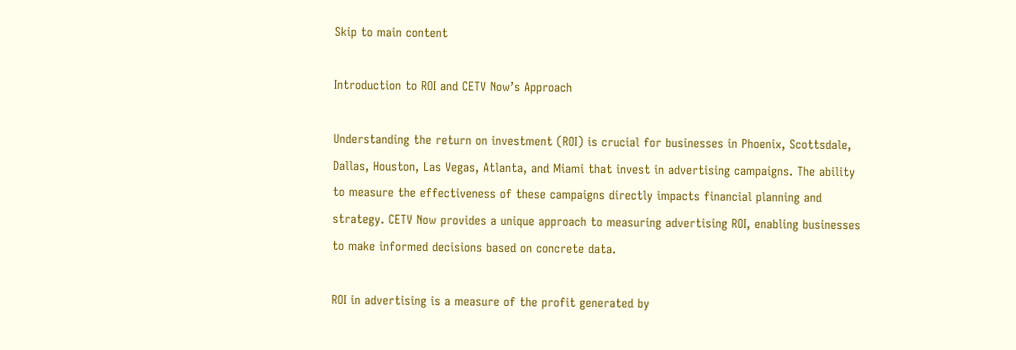Skip to main content

Introduction to ROI and CETV Now’s Approach

Understanding the return on investment (ROI) is crucial for businesses in Phoenix, Scottsdale, Dallas, Houston, Las Vegas, Atlanta, and Miami that invest in advertising campaigns. The ability to measure the effectiveness of these campaigns directly impacts financial planning and strategy. CETV Now provides a unique approach to measuring advertising ROI, enabling businesses to make informed decisions based on concrete data.

ROI in advertising is a measure of the profit generated by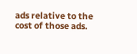ads relative to the cost of those ads.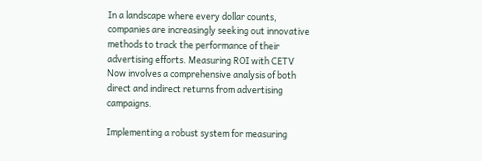In a landscape where every dollar counts, companies are increasingly seeking out innovative methods to track the performance of their advertising efforts. Measuring ROI with CETV Now involves a comprehensive analysis of both direct and indirect returns from advertising campaigns.

Implementing a robust system for measuring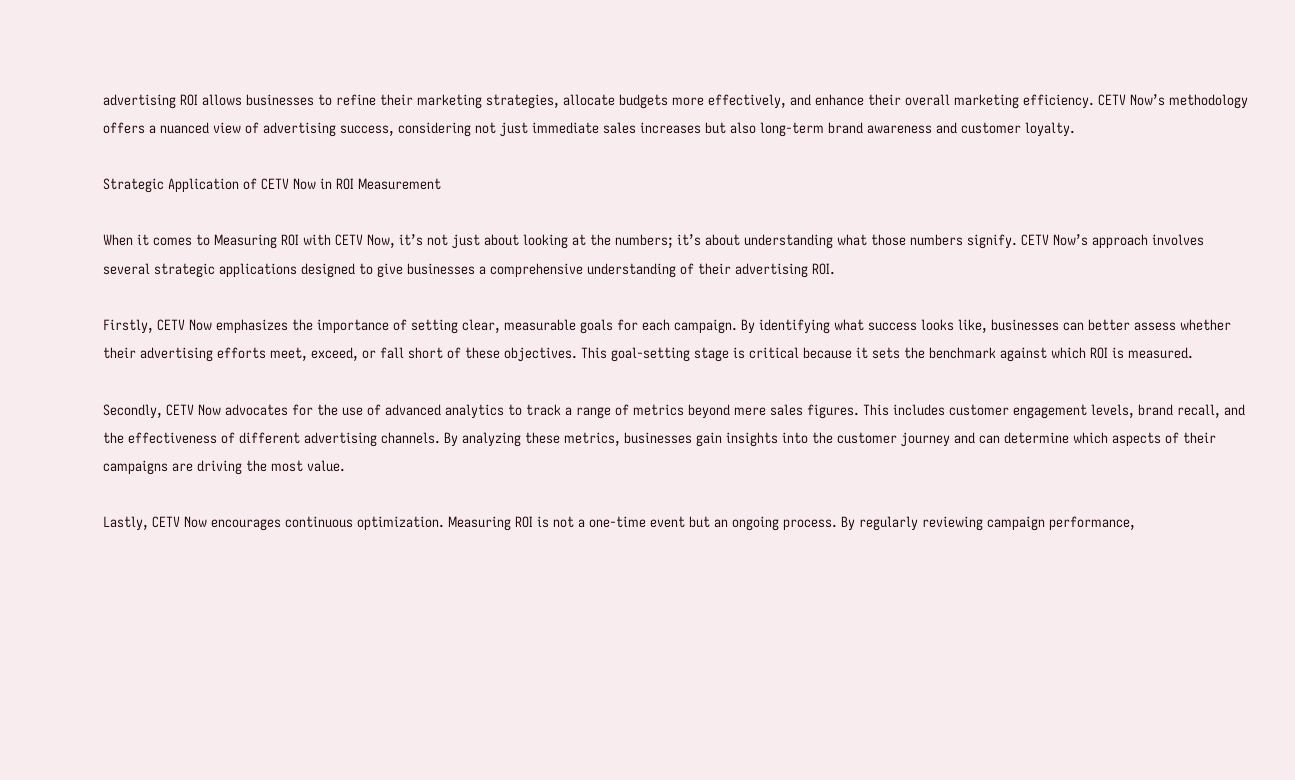advertising ROI allows businesses to refine their marketing strategies, allocate budgets more effectively, and enhance their overall marketing efficiency. CETV Now’s methodology offers a nuanced view of advertising success, considering not just immediate sales increases but also long-term brand awareness and customer loyalty.

Strategic Application of CETV Now in ROI Measurement

When it comes to Measuring ROI with CETV Now, it’s not just about looking at the numbers; it’s about understanding what those numbers signify. CETV Now’s approach involves several strategic applications designed to give businesses a comprehensive understanding of their advertising ROI.

Firstly, CETV Now emphasizes the importance of setting clear, measurable goals for each campaign. By identifying what success looks like, businesses can better assess whether their advertising efforts meet, exceed, or fall short of these objectives. This goal-setting stage is critical because it sets the benchmark against which ROI is measured.

Secondly, CETV Now advocates for the use of advanced analytics to track a range of metrics beyond mere sales figures. This includes customer engagement levels, brand recall, and the effectiveness of different advertising channels. By analyzing these metrics, businesses gain insights into the customer journey and can determine which aspects of their campaigns are driving the most value.

Lastly, CETV Now encourages continuous optimization. Measuring ROI is not a one-time event but an ongoing process. By regularly reviewing campaign performance,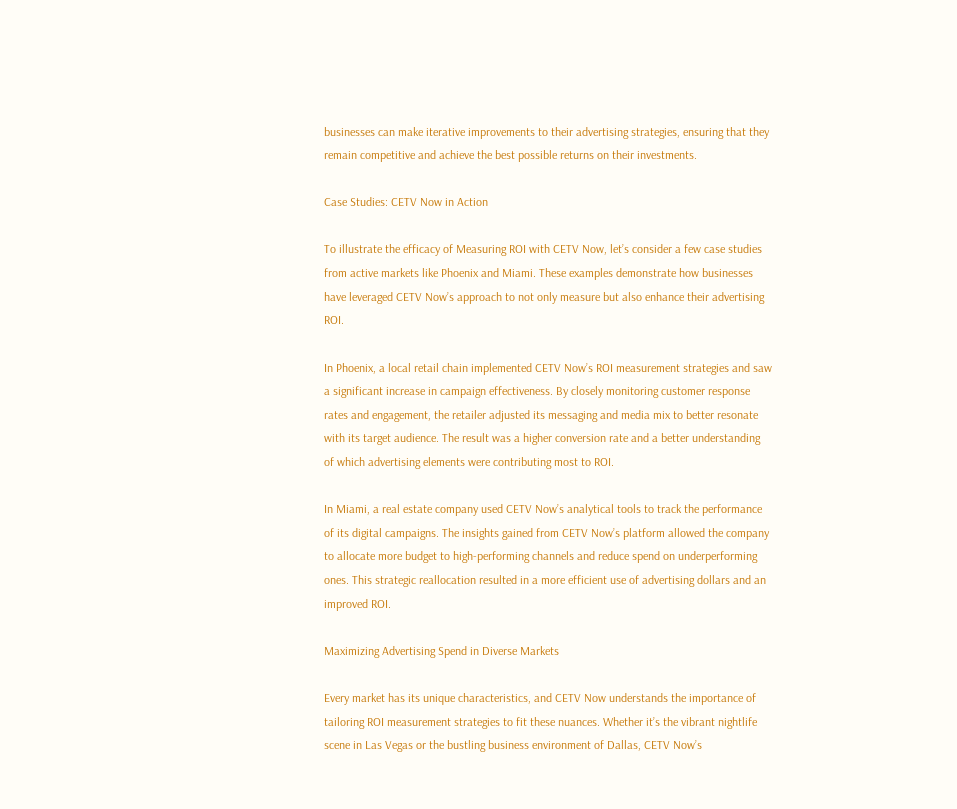businesses can make iterative improvements to their advertising strategies, ensuring that they remain competitive and achieve the best possible returns on their investments.

Case Studies: CETV Now in Action

To illustrate the efficacy of Measuring ROI with CETV Now, let’s consider a few case studies from active markets like Phoenix and Miami. These examples demonstrate how businesses have leveraged CETV Now’s approach to not only measure but also enhance their advertising ROI.

In Phoenix, a local retail chain implemented CETV Now’s ROI measurement strategies and saw a significant increase in campaign effectiveness. By closely monitoring customer response rates and engagement, the retailer adjusted its messaging and media mix to better resonate with its target audience. The result was a higher conversion rate and a better understanding of which advertising elements were contributing most to ROI.

In Miami, a real estate company used CETV Now’s analytical tools to track the performance of its digital campaigns. The insights gained from CETV Now’s platform allowed the company to allocate more budget to high-performing channels and reduce spend on underperforming ones. This strategic reallocation resulted in a more efficient use of advertising dollars and an improved ROI.

Maximizing Advertising Spend in Diverse Markets

Every market has its unique characteristics, and CETV Now understands the importance of tailoring ROI measurement strategies to fit these nuances. Whether it’s the vibrant nightlife scene in Las Vegas or the bustling business environment of Dallas, CETV Now’s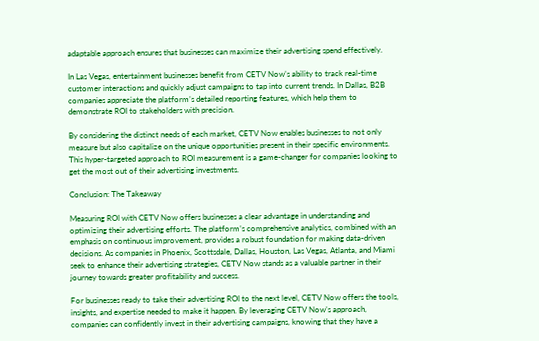adaptable approach ensures that businesses can maximize their advertising spend effectively.

In Las Vegas, entertainment businesses benefit from CETV Now’s ability to track real-time customer interactions and quickly adjust campaigns to tap into current trends. In Dallas, B2B companies appreciate the platform’s detailed reporting features, which help them to demonstrate ROI to stakeholders with precision.

By considering the distinct needs of each market, CETV Now enables businesses to not only measure but also capitalize on the unique opportunities present in their specific environments. This hyper-targeted approach to ROI measurement is a game-changer for companies looking to get the most out of their advertising investments.

Conclusion: The Takeaway

Measuring ROI with CETV Now offers businesses a clear advantage in understanding and optimizing their advertising efforts. The platform’s comprehensive analytics, combined with an emphasis on continuous improvement, provides a robust foundation for making data-driven decisions. As companies in Phoenix, Scottsdale, Dallas, Houston, Las Vegas, Atlanta, and Miami seek to enhance their advertising strategies, CETV Now stands as a valuable partner in their journey towards greater profitability and success.

For businesses ready to take their advertising ROI to the next level, CETV Now offers the tools, insights, and expertise needed to make it happen. By leveraging CETV Now’s approach, companies can confidently invest in their advertising campaigns, knowing that they have a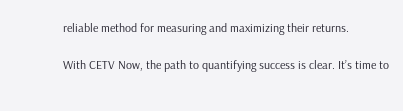reliable method for measuring and maximizing their returns.

With CETV Now, the path to quantifying success is clear. It’s time to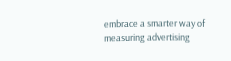embrace a smarter way of measuring advertising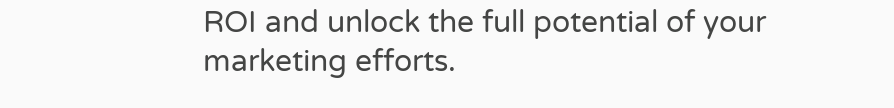ROI and unlock the full potential of your marketing efforts.